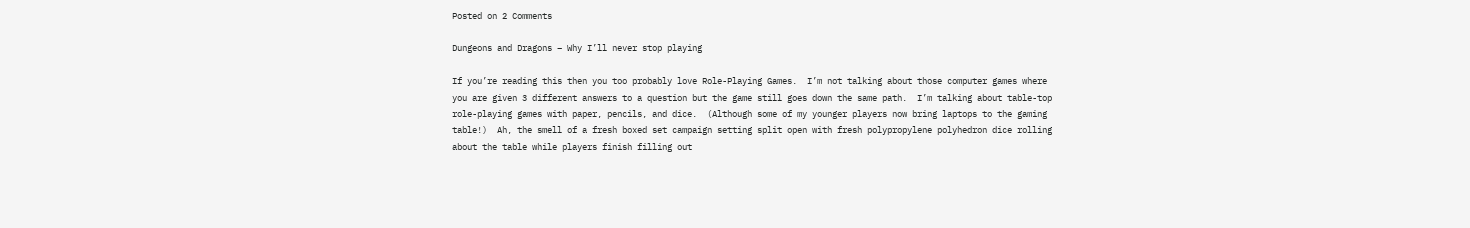Posted on 2 Comments

Dungeons and Dragons – Why I’ll never stop playing

If you’re reading this then you too probably love Role-Playing Games.  I’m not talking about those computer games where you are given 3 different answers to a question but the game still goes down the same path.  I’m talking about table-top role-playing games with paper, pencils, and dice.  (Although some of my younger players now bring laptops to the gaming table!)  Ah, the smell of a fresh boxed set campaign setting split open with fresh polypropylene polyhedron dice rolling about the table while players finish filling out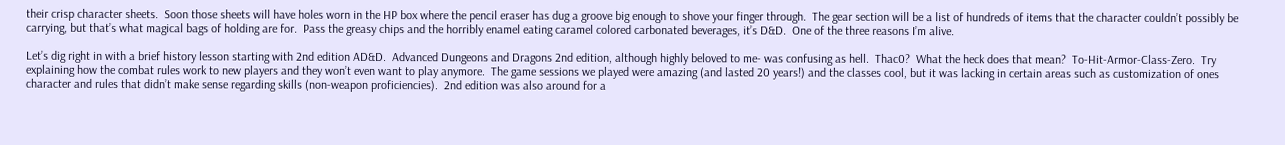their crisp character sheets.  Soon those sheets will have holes worn in the HP box where the pencil eraser has dug a groove big enough to shove your finger through.  The gear section will be a list of hundreds of items that the character couldn’t possibly be carrying, but that’s what magical bags of holding are for.  Pass the greasy chips and the horribly enamel eating caramel colored carbonated beverages, it’s D&D.  One of the three reasons I’m alive.

Let’s dig right in with a brief history lesson starting with 2nd edition AD&D.  Advanced Dungeons and Dragons 2nd edition, although highly beloved to me- was confusing as hell.  Thac0?  What the heck does that mean?  To-Hit-Armor-Class-Zero.  Try explaining how the combat rules work to new players and they won’t even want to play anymore.  The game sessions we played were amazing (and lasted 20 years!) and the classes cool, but it was lacking in certain areas such as customization of ones character and rules that didn’t make sense regarding skills (non-weapon proficiencies).  2nd edition was also around for a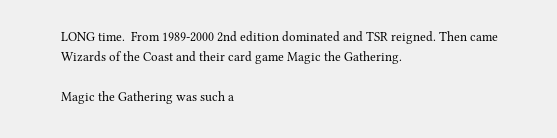LONG time.  From 1989-2000 2nd edition dominated and TSR reigned. Then came Wizards of the Coast and their card game Magic the Gathering.

Magic the Gathering was such a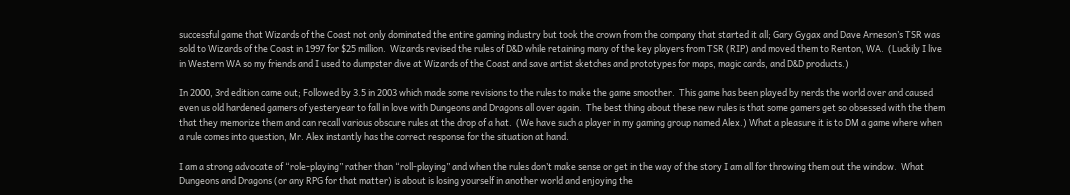successful game that Wizards of the Coast not only dominated the entire gaming industry but took the crown from the company that started it all; Gary Gygax and Dave Arneson’s TSR was sold to Wizards of the Coast in 1997 for $25 million.  Wizards revised the rules of D&D while retaining many of the key players from TSR (RIP) and moved them to Renton, WA.  (Luckily I live in Western WA so my friends and I used to dumpster dive at Wizards of the Coast and save artist sketches and prototypes for maps, magic cards, and D&D products.)

In 2000, 3rd edition came out; Followed by 3.5 in 2003 which made some revisions to the rules to make the game smoother.  This game has been played by nerds the world over and caused even us old hardened gamers of yesteryear to fall in love with Dungeons and Dragons all over again.  The best thing about these new rules is that some gamers get so obsessed with the them that they memorize them and can recall various obscure rules at the drop of a hat.  (We have such a player in my gaming group named Alex.) What a pleasure it is to DM a game where when a rule comes into question, Mr. Alex instantly has the correct response for the situation at hand.

I am a strong advocate of “role-playing” rather than “roll-playing” and when the rules don’t make sense or get in the way of the story I am all for throwing them out the window.  What Dungeons and Dragons (or any RPG for that matter) is about is losing yourself in another world and enjoying the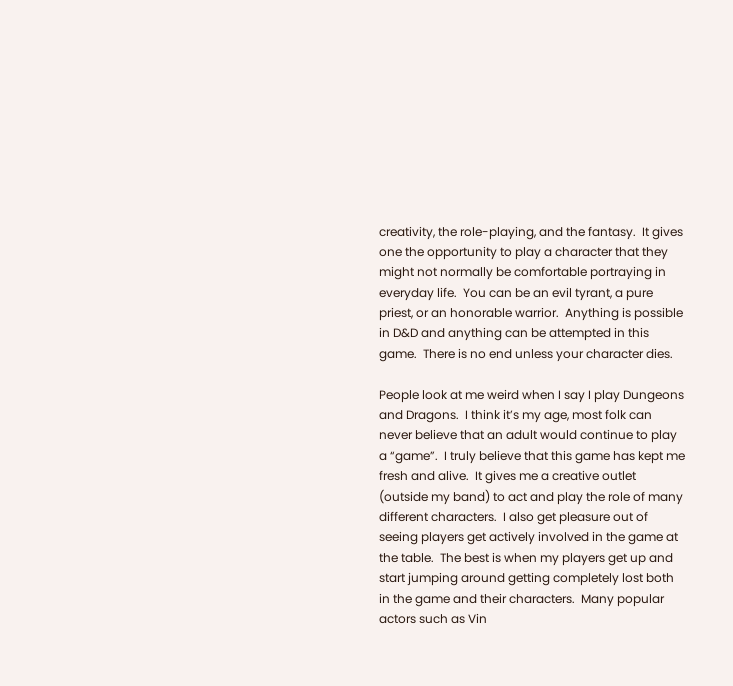creativity, the role-playing, and the fantasy.  It gives one the opportunity to play a character that they might not normally be comfortable portraying in everyday life.  You can be an evil tyrant, a pure priest, or an honorable warrior.  Anything is possible in D&D and anything can be attempted in this game.  There is no end unless your character dies.

People look at me weird when I say I play Dungeons and Dragons.  I think it’s my age, most folk can never believe that an adult would continue to play a “game”.  I truly believe that this game has kept me fresh and alive.  It gives me a creative outlet (outside my band) to act and play the role of many different characters.  I also get pleasure out of seeing players get actively involved in the game at the table.  The best is when my players get up and start jumping around getting completely lost both in the game and their characters.  Many popular actors such as Vin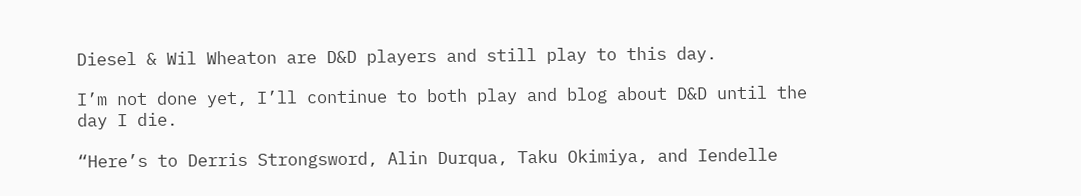Diesel & Wil Wheaton are D&D players and still play to this day.

I’m not done yet, I’ll continue to both play and blog about D&D until the day I die.

“Here’s to Derris Strongsword, Alin Durqua, Taku Okimiya, and Iendelle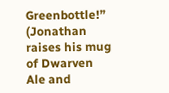Greenbottle!” (Jonathan raises his mug of Dwarven Ale and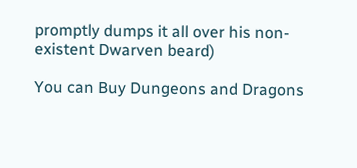promptly dumps it all over his non-existent Dwarven beard)

You can Buy Dungeons and Dragons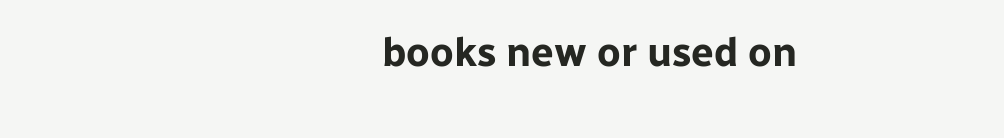books new or used on